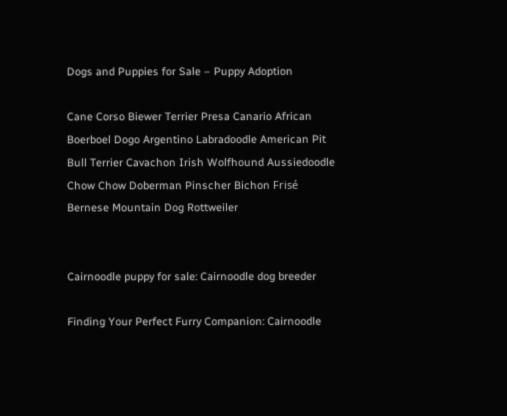Dogs and Puppies for Sale – Puppy Adoption

Cane Corso Biewer Terrier Presa Canario African Boerboel Dogo Argentino Labradoodle American Pit Bull Terrier Cavachon Irish Wolfhound Aussiedoodle Chow Chow Doberman Pinscher Bichon Frisé Bernese Mountain Dog Rottweiler


Cairnoodle puppy for sale: Cairnoodle dog breeder

Finding Your Perfect Furry Companion: Cairnoodle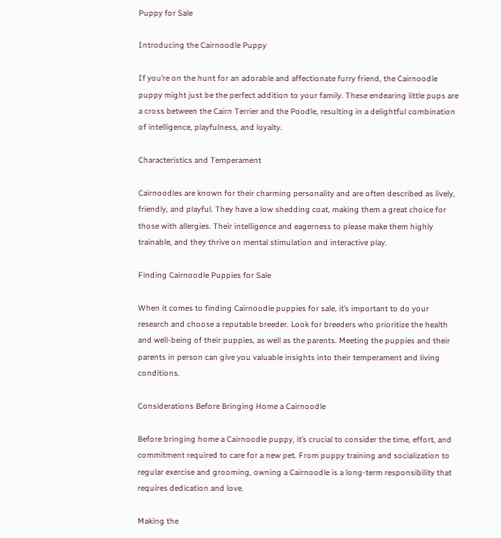Puppy for Sale

Introducing the Cairnoodle Puppy

If you’re on the hunt for an adorable and affectionate furry friend, the Cairnoodle puppy might just be the perfect addition to your family. These endearing little pups are a cross between the Cairn Terrier and the Poodle, resulting in a delightful combination of intelligence, playfulness, and loyalty.

Characteristics and Temperament

Cairnoodles are known for their charming personality and are often described as lively, friendly, and playful. They have a low shedding coat, making them a great choice for those with allergies. Their intelligence and eagerness to please make them highly trainable, and they thrive on mental stimulation and interactive play.

Finding Cairnoodle Puppies for Sale

When it comes to finding Cairnoodle puppies for sale, it’s important to do your research and choose a reputable breeder. Look for breeders who prioritize the health and well-being of their puppies, as well as the parents. Meeting the puppies and their parents in person can give you valuable insights into their temperament and living conditions.

Considerations Before Bringing Home a Cairnoodle

Before bringing home a Cairnoodle puppy, it’s crucial to consider the time, effort, and commitment required to care for a new pet. From puppy training and socialization to regular exercise and grooming, owning a Cairnoodle is a long-term responsibility that requires dedication and love.

Making the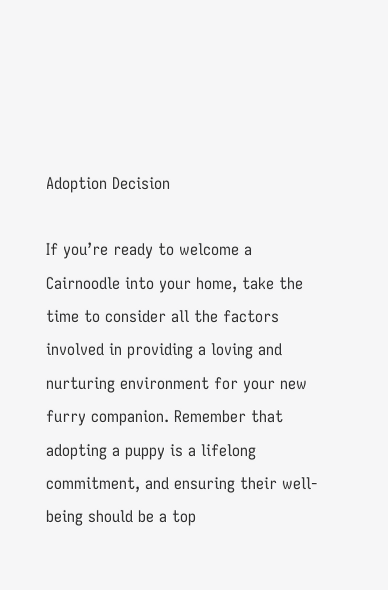Adoption Decision

If you’re ready to welcome a Cairnoodle into your home, take the time to consider all the factors involved in providing a loving and nurturing environment for your new furry companion. Remember that adopting a puppy is a lifelong commitment, and ensuring their well-being should be a top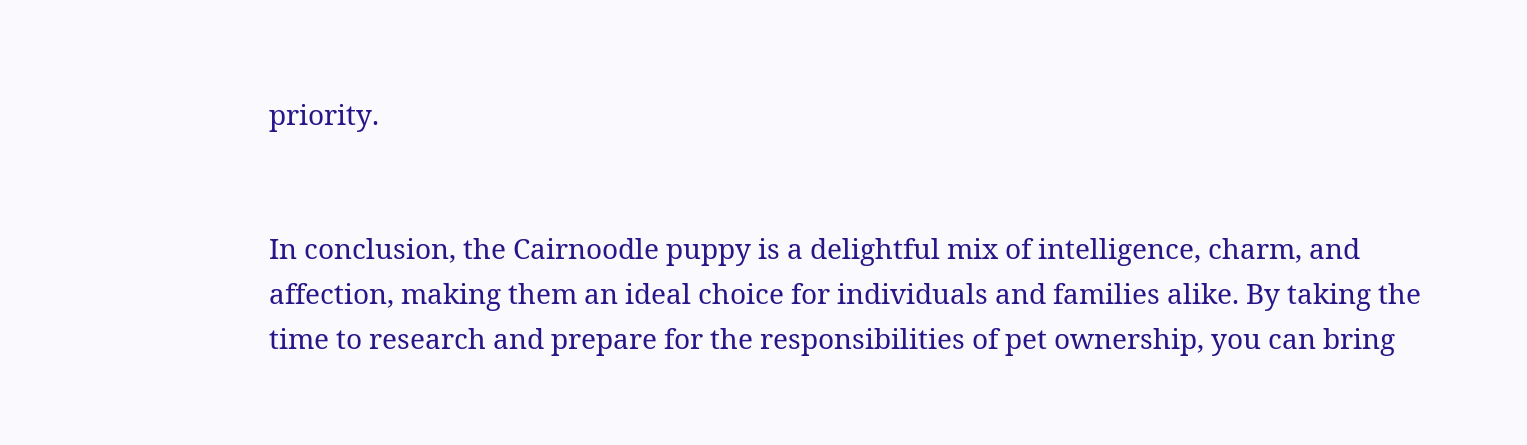priority.


In conclusion, the Cairnoodle puppy is a delightful mix of intelligence, charm, and affection, making them an ideal choice for individuals and families alike. By taking the time to research and prepare for the responsibilities of pet ownership, you can bring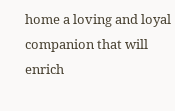home a loving and loyal companion that will enrich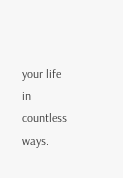your life in countless ways.